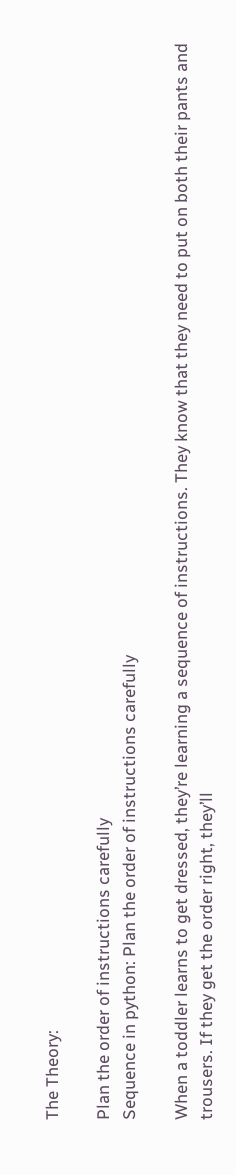The Theory:

Plan the order of instructions carefully
Sequence in python: Plan the order of instructions carefully

When a toddler learns to get dressed, they’re learning a sequence of instructions. They know that they need to put on both their pants and trousers. If they get the order right, they’ll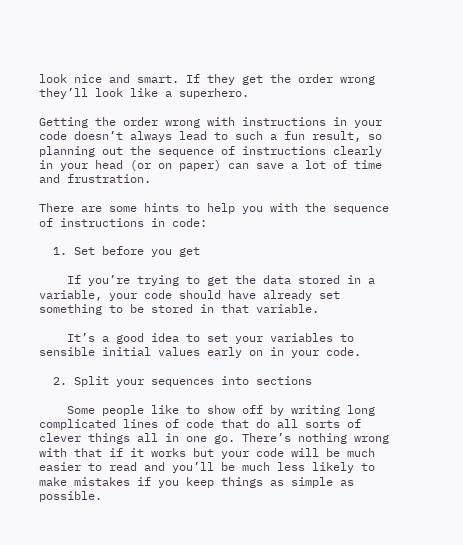look nice and smart. If they get the order wrong they’ll look like a superhero.

Getting the order wrong with instructions in your code doesn’t always lead to such a fun result, so planning out the sequence of instructions clearly in your head (or on paper) can save a lot of time and frustration.

There are some hints to help you with the sequence of instructions in code:

  1. Set before you get

    If you’re trying to get the data stored in a variable, your code should have already set something to be stored in that variable.

    It’s a good idea to set your variables to sensible initial values early on in your code.

  2. Split your sequences into sections

    Some people like to show off by writing long complicated lines of code that do all sorts of clever things all in one go. There’s nothing wrong with that if it works but your code will be much easier to read and you’ll be much less likely to make mistakes if you keep things as simple as possible.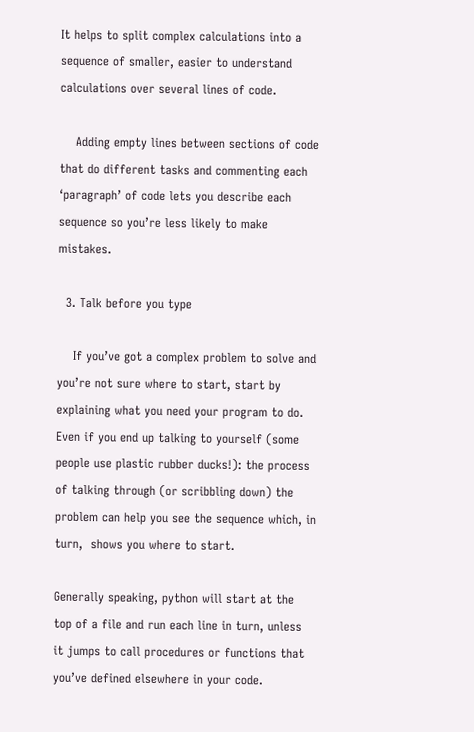It helps to split complex calculations into a sequence of smaller, easier to understand calculations over several lines of code.

    Adding empty lines between sections of code that do different tasks and commenting each ‘paragraph’ of code lets you describe each sequence so you’re less likely to make mistakes.

  3. Talk before you type

    If you’ve got a complex problem to solve and you’re not sure where to start, start by explaining what you need your program to do. Even if you end up talking to yourself (some people use plastic rubber ducks!): the process of talking through (or scribbling down) the problem can help you see the sequence which, in turn,  shows you where to start.

Generally speaking, python will start at the top of a file and run each line in turn, unless it jumps to call procedures or functions that you’ve defined elsewhere in your code.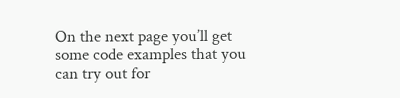On the next page you’ll get some code examples that you can try out for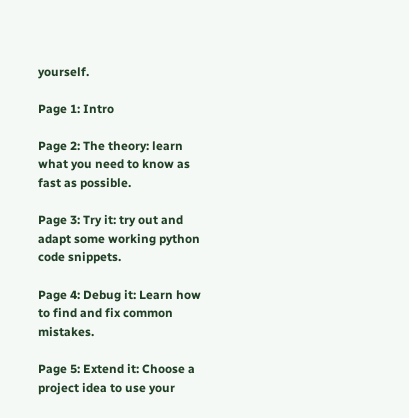yourself.

Page 1: Intro

Page 2: The theory: learn what you need to know as fast as possible.

Page 3: Try it: try out and adapt some working python code snippets.

Page 4: Debug it: Learn how to find and fix common mistakes.

Page 5: Extend it: Choose a project idea to use your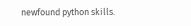newfound python skills.